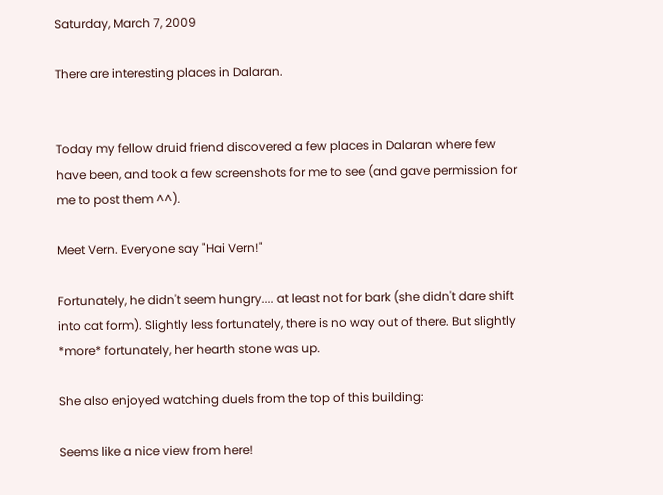Saturday, March 7, 2009

There are interesting places in Dalaran.


Today my fellow druid friend discovered a few places in Dalaran where few have been, and took a few screenshots for me to see (and gave permission for me to post them ^^).

Meet Vern. Everyone say "Hai Vern!"

Fortunately, he didn't seem hungry.... at least not for bark (she didn't dare shift into cat form). Slightly less fortunately, there is no way out of there. But slightly *more* fortunately, her hearth stone was up.

She also enjoyed watching duels from the top of this building:

Seems like a nice view from here!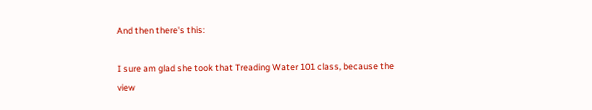And then there's this:

I sure am glad she took that Treading Water 101 class, because the view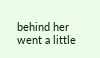behind her went a little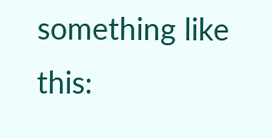something like this: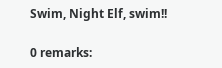Swim, Night Elf, swim!!

0 remarks: